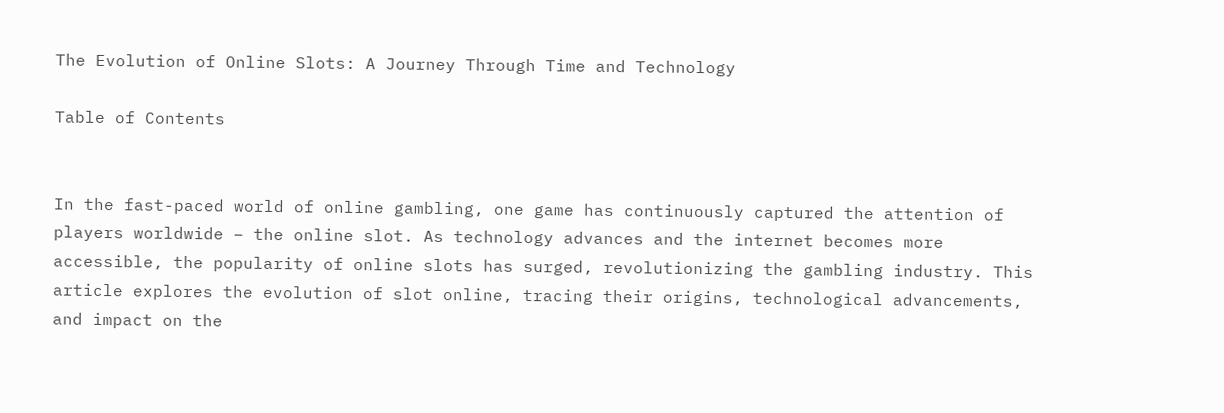The Evolution of Online Slots: A Journey Through Time and Technology

Table of Contents


In the fast-paced world of online gambling, one game has continuously captured the attention of players worldwide – the online slot. As technology advances and the internet becomes more accessible, the popularity of online slots has surged, revolutionizing the gambling industry. This article explores the evolution of slot online, tracing their origins, technological advancements, and impact on the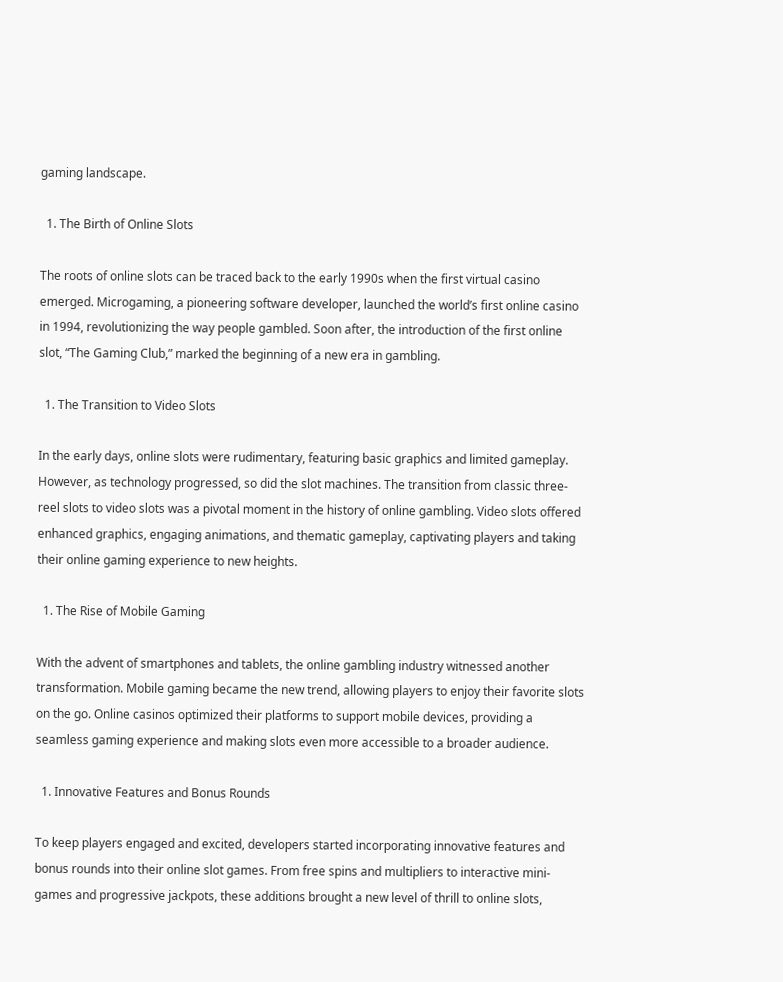gaming landscape.

  1. The Birth of Online Slots

The roots of online slots can be traced back to the early 1990s when the first virtual casino emerged. Microgaming, a pioneering software developer, launched the world’s first online casino in 1994, revolutionizing the way people gambled. Soon after, the introduction of the first online slot, “The Gaming Club,” marked the beginning of a new era in gambling.

  1. The Transition to Video Slots

In the early days, online slots were rudimentary, featuring basic graphics and limited gameplay. However, as technology progressed, so did the slot machines. The transition from classic three-reel slots to video slots was a pivotal moment in the history of online gambling. Video slots offered enhanced graphics, engaging animations, and thematic gameplay, captivating players and taking their online gaming experience to new heights.

  1. The Rise of Mobile Gaming

With the advent of smartphones and tablets, the online gambling industry witnessed another transformation. Mobile gaming became the new trend, allowing players to enjoy their favorite slots on the go. Online casinos optimized their platforms to support mobile devices, providing a seamless gaming experience and making slots even more accessible to a broader audience.

  1. Innovative Features and Bonus Rounds

To keep players engaged and excited, developers started incorporating innovative features and bonus rounds into their online slot games. From free spins and multipliers to interactive mini-games and progressive jackpots, these additions brought a new level of thrill to online slots,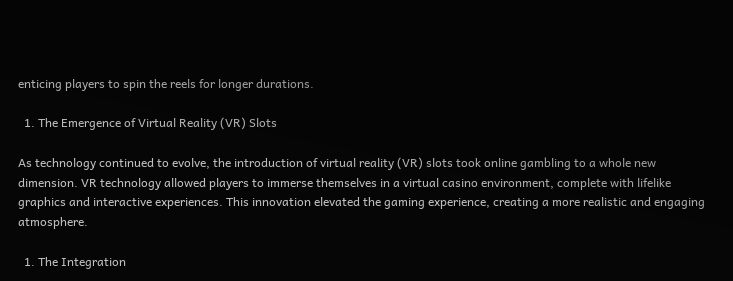enticing players to spin the reels for longer durations.

  1. The Emergence of Virtual Reality (VR) Slots

As technology continued to evolve, the introduction of virtual reality (VR) slots took online gambling to a whole new dimension. VR technology allowed players to immerse themselves in a virtual casino environment, complete with lifelike graphics and interactive experiences. This innovation elevated the gaming experience, creating a more realistic and engaging atmosphere.

  1. The Integration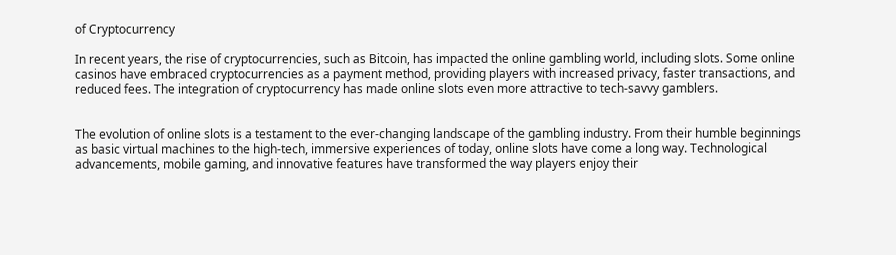of Cryptocurrency

In recent years, the rise of cryptocurrencies, such as Bitcoin, has impacted the online gambling world, including slots. Some online casinos have embraced cryptocurrencies as a payment method, providing players with increased privacy, faster transactions, and reduced fees. The integration of cryptocurrency has made online slots even more attractive to tech-savvy gamblers.


The evolution of online slots is a testament to the ever-changing landscape of the gambling industry. From their humble beginnings as basic virtual machines to the high-tech, immersive experiences of today, online slots have come a long way. Technological advancements, mobile gaming, and innovative features have transformed the way players enjoy their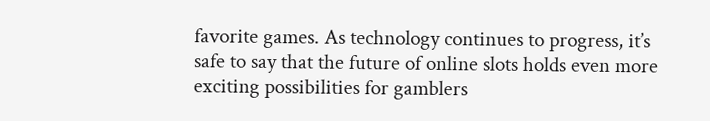favorite games. As technology continues to progress, it’s safe to say that the future of online slots holds even more exciting possibilities for gamblers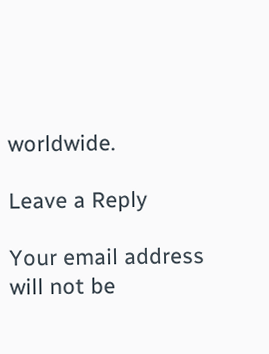worldwide.

Leave a Reply

Your email address will not be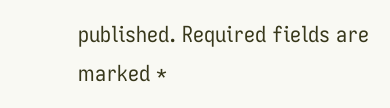published. Required fields are marked *